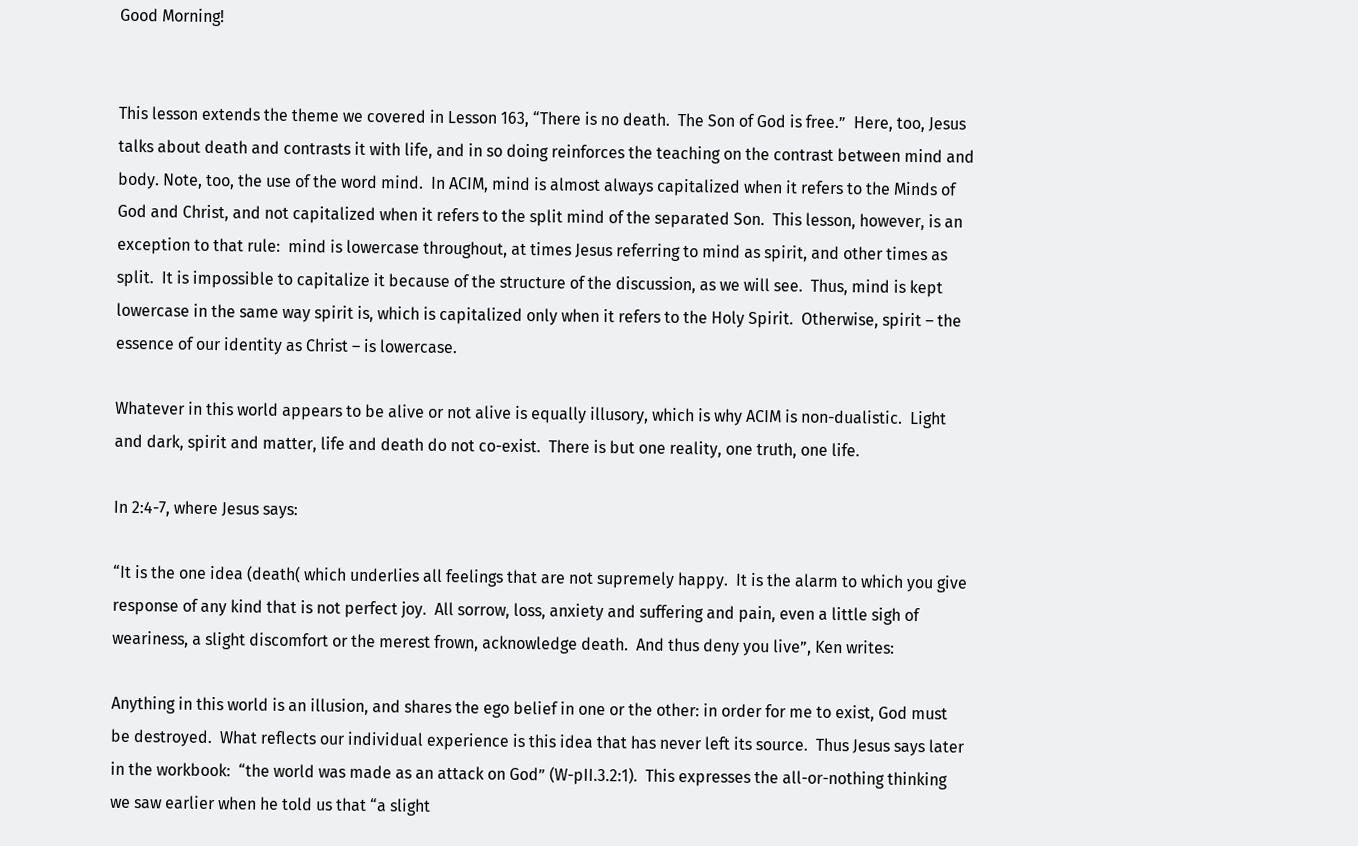Good Morning!


This lesson extends the theme we covered in Lesson 163, “There is no death.  The Son of God is free.”  Here, too, Jesus talks about death and contrasts it with life, and in so doing reinforces the teaching on the contrast between mind and body. Note, too, the use of the word mind.  In ACIM, mind is almost always capitalized when it refers to the Minds of God and Christ, and not capitalized when it refers to the split mind of the separated Son.  This lesson, however, is an exception to that rule:  mind is lowercase throughout, at times Jesus referring to mind as spirit, and other times as split.  It is impossible to capitalize it because of the structure of the discussion, as we will see.  Thus, mind is kept lowercase in the same way spirit is, which is capitalized only when it refers to the Holy Spirit.  Otherwise, spirit – the essence of our identity as Christ – is lowercase.

Whatever in this world appears to be alive or not alive is equally illusory, which is why ACIM is non-dualistic.  Light and dark, spirit and matter, life and death do not co-exist.  There is but one reality, one truth, one life.

In 2:4-7, where Jesus says:

“It is the one idea (death( which underlies all feelings that are not supremely happy.  It is the alarm to which you give response of any kind that is not perfect joy.  All sorrow, loss, anxiety and suffering and pain, even a little sigh of weariness, a slight discomfort or the merest frown, acknowledge death.  And thus deny you live”, Ken writes:

Anything in this world is an illusion, and shares the ego belief in one or the other: in order for me to exist, God must be destroyed.  What reflects our individual experience is this idea that has never left its source.  Thus Jesus says later in the workbook:  “the world was made as an attack on God” (W-pII.3.2:1).  This expresses the all-or-nothing thinking we saw earlier when he told us that “a slight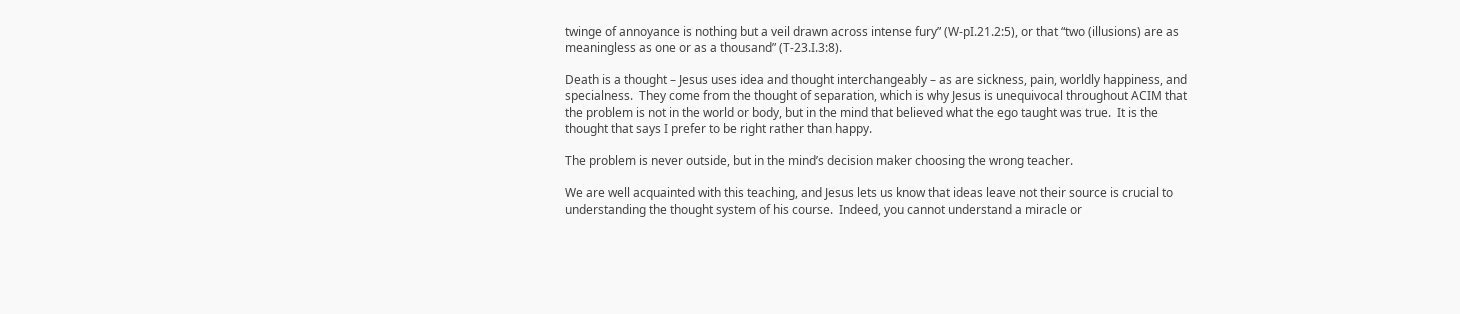twinge of annoyance is nothing but a veil drawn across intense fury” (W-pI.21.2:5), or that “two (illusions) are as meaningless as one or as a thousand” (T-23.I.3:8).

Death is a thought – Jesus uses idea and thought interchangeably – as are sickness, pain, worldly happiness, and specialness.  They come from the thought of separation, which is why Jesus is unequivocal throughout ACIM that the problem is not in the world or body, but in the mind that believed what the ego taught was true.  It is the thought that says I prefer to be right rather than happy.

The problem is never outside, but in the mind’s decision maker choosing the wrong teacher.

We are well acquainted with this teaching, and Jesus lets us know that ideas leave not their source is crucial to understanding the thought system of his course.  Indeed, you cannot understand a miracle or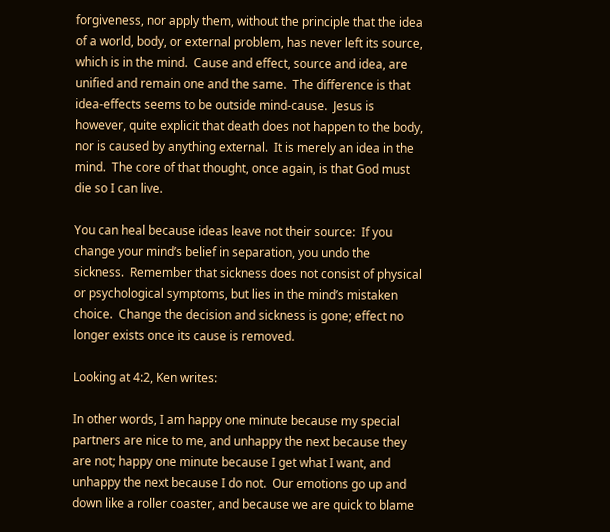forgiveness, nor apply them, without the principle that the idea of a world, body, or external problem, has never left its source, which is in the mind.  Cause and effect, source and idea, are unified and remain one and the same.  The difference is that idea-effects seems to be outside mind-cause.  Jesus is however, quite explicit that death does not happen to the body, nor is caused by anything external.  It is merely an idea in the mind.  The core of that thought, once again, is that God must die so I can live.

You can heal because ideas leave not their source:  If you change your mind’s belief in separation, you undo the sickness.  Remember that sickness does not consist of physical or psychological symptoms, but lies in the mind’s mistaken choice.  Change the decision and sickness is gone; effect no longer exists once its cause is removed.

Looking at 4:2, Ken writes:

In other words, I am happy one minute because my special partners are nice to me, and unhappy the next because they are not; happy one minute because I get what I want, and unhappy the next because I do not.  Our emotions go up and down like a roller coaster, and because we are quick to blame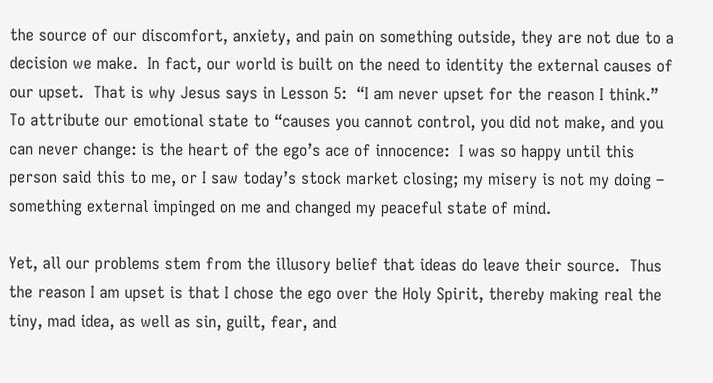the source of our discomfort, anxiety, and pain on something outside, they are not due to a decision we make.  In fact, our world is built on the need to identity the external causes of our upset.  That is why Jesus says in Lesson 5:  “I am never upset for the reason I think.”  To attribute our emotional state to “causes you cannot control, you did not make, and you can never change: is the heart of the ego’s ace of innocence:  I was so happy until this person said this to me, or I saw today’s stock market closing; my misery is not my doing – something external impinged on me and changed my peaceful state of mind.

Yet, all our problems stem from the illusory belief that ideas do leave their source.  Thus the reason I am upset is that I chose the ego over the Holy Spirit, thereby making real the tiny, mad idea, as well as sin, guilt, fear, and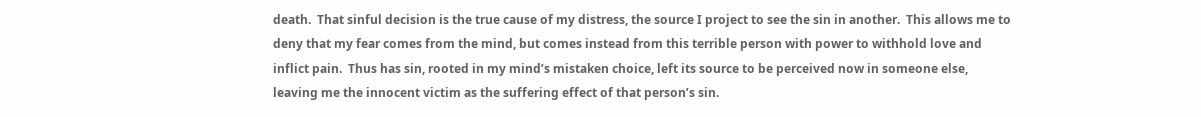death.  That sinful decision is the true cause of my distress, the source I project to see the sin in another.  This allows me to deny that my fear comes from the mind, but comes instead from this terrible person with power to withhold love and inflict pain.  Thus has sin, rooted in my mind’s mistaken choice, left its source to be perceived now in someone else, leaving me the innocent victim as the suffering effect of that person’s sin.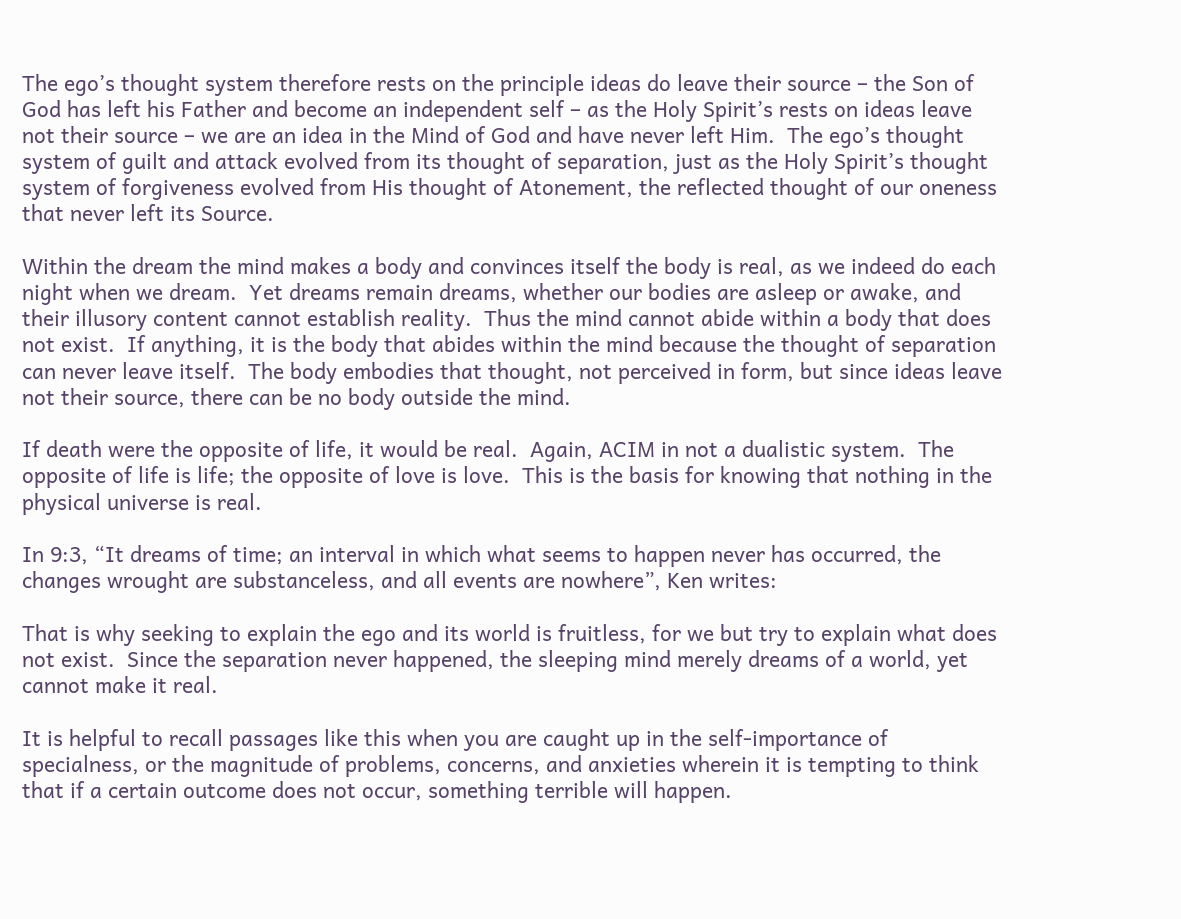The ego’s thought system therefore rests on the principle ideas do leave their source – the Son of God has left his Father and become an independent self – as the Holy Spirit’s rests on ideas leave not their source – we are an idea in the Mind of God and have never left Him.  The ego’s thought system of guilt and attack evolved from its thought of separation, just as the Holy Spirit’s thought system of forgiveness evolved from His thought of Atonement, the reflected thought of our oneness that never left its Source.

Within the dream the mind makes a body and convinces itself the body is real, as we indeed do each night when we dream.  Yet dreams remain dreams, whether our bodies are asleep or awake, and their illusory content cannot establish reality.  Thus the mind cannot abide within a body that does not exist.  If anything, it is the body that abides within the mind because the thought of separation can never leave itself.  The body embodies that thought, not perceived in form, but since ideas leave not their source, there can be no body outside the mind.

If death were the opposite of life, it would be real.  Again, ACIM in not a dualistic system.  The opposite of life is life; the opposite of love is love.  This is the basis for knowing that nothing in the physical universe is real.

In 9:3, “It dreams of time; an interval in which what seems to happen never has occurred, the changes wrought are substanceless, and all events are nowhere”, Ken writes:

That is why seeking to explain the ego and its world is fruitless, for we but try to explain what does not exist.  Since the separation never happened, the sleeping mind merely dreams of a world, yet cannot make it real.

It is helpful to recall passages like this when you are caught up in the self-importance of specialness, or the magnitude of problems, concerns, and anxieties wherein it is tempting to think that if a certain outcome does not occur, something terrible will happen.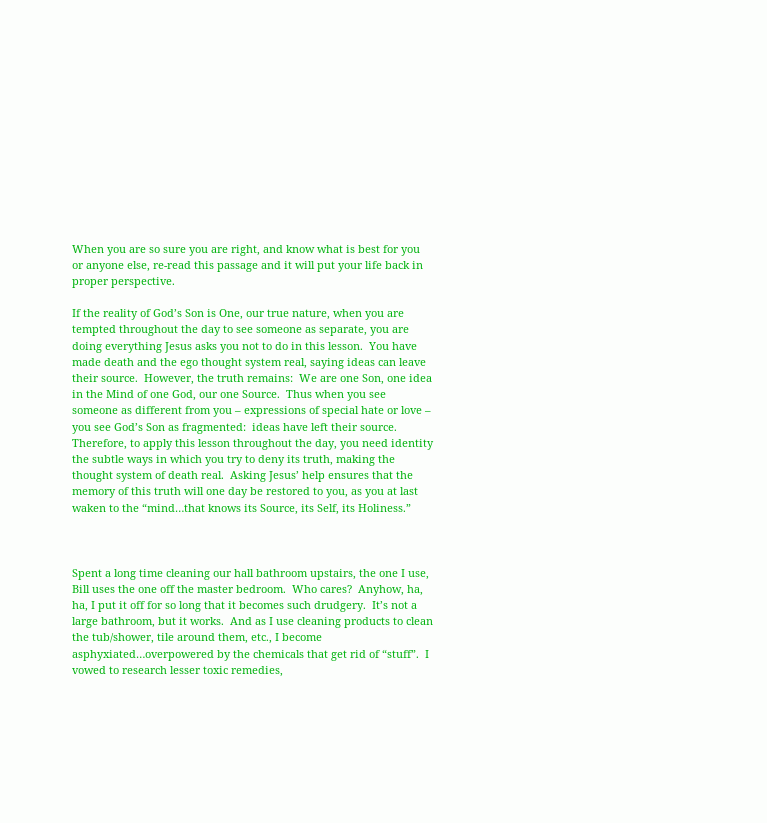When you are so sure you are right, and know what is best for you or anyone else, re-read this passage and it will put your life back in proper perspective.

If the reality of God’s Son is One, our true nature, when you are tempted throughout the day to see someone as separate, you are doing everything Jesus asks you not to do in this lesson.  You have made death and the ego thought system real, saying ideas can leave their source.  However, the truth remains:  We are one Son, one idea in the Mind of one God, our one Source.  Thus when you see someone as different from you – expressions of special hate or love – you see God’s Son as fragmented:  ideas have left their source.  Therefore, to apply this lesson throughout the day, you need identity the subtle ways in which you try to deny its truth, making the thought system of death real.  Asking Jesus’ help ensures that the memory of this truth will one day be restored to you, as you at last waken to the “mind…that knows its Source, its Self, its Holiness.”



Spent a long time cleaning our hall bathroom upstairs, the one I use, Bill uses the one off the master bedroom.  Who cares?  Anyhow, ha, ha, I put it off for so long that it becomes such drudgery.  It’s not a large bathroom, but it works.  And as I use cleaning products to clean the tub/shower, tile around them, etc., I become asphyxiated…overpowered by the chemicals that get rid of “stuff”.  I vowed to research lesser toxic remedies,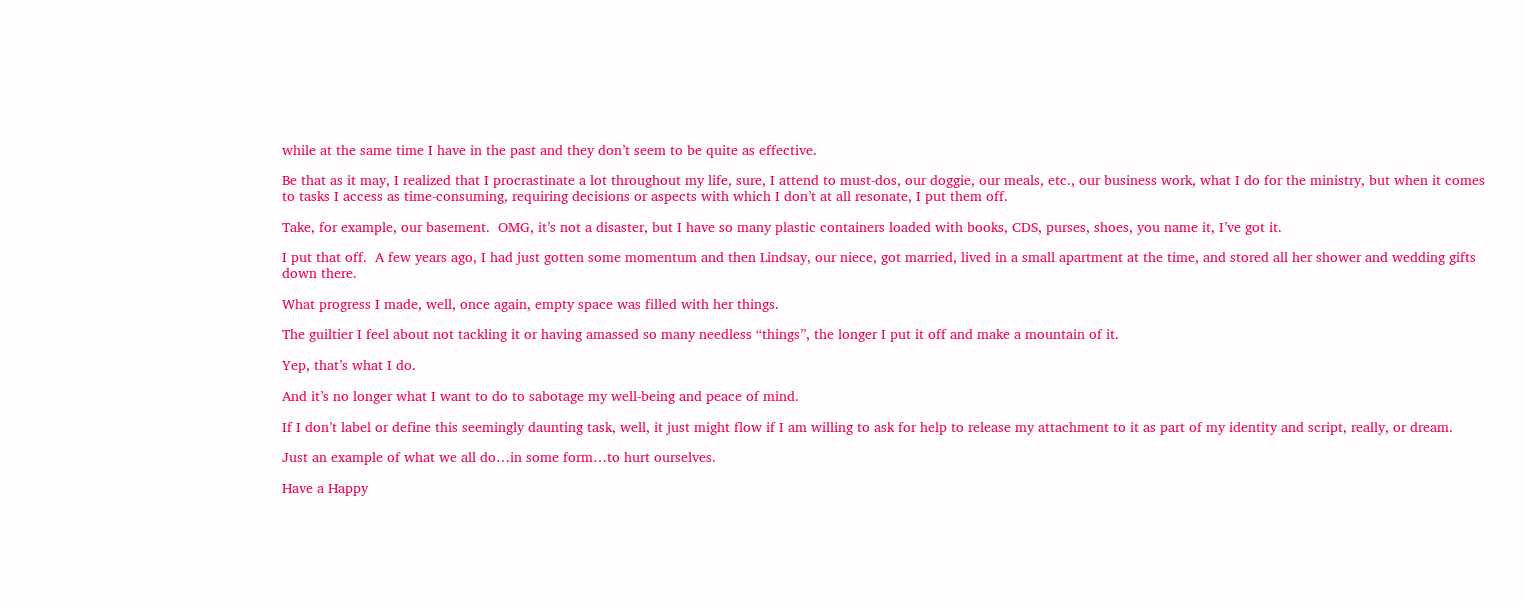while at the same time I have in the past and they don’t seem to be quite as effective.

Be that as it may, I realized that I procrastinate a lot throughout my life, sure, I attend to must-dos, our doggie, our meals, etc., our business work, what I do for the ministry, but when it comes to tasks I access as time-consuming, requiring decisions or aspects with which I don’t at all resonate, I put them off.

Take, for example, our basement.  OMG, it’s not a disaster, but I have so many plastic containers loaded with books, CDS, purses, shoes, you name it, I’ve got it.

I put that off.  A few years ago, I had just gotten some momentum and then Lindsay, our niece, got married, lived in a small apartment at the time, and stored all her shower and wedding gifts down there.

What progress I made, well, once again, empty space was filled with her things.

The guiltier I feel about not tackling it or having amassed so many needless “things”, the longer I put it off and make a mountain of it.

Yep, that’s what I do.

And it’s no longer what I want to do to sabotage my well-being and peace of mind.

If I don’t label or define this seemingly daunting task, well, it just might flow if I am willing to ask for help to release my attachment to it as part of my identity and script, really, or dream.

Just an example of what we all do…in some form…to hurt ourselves.

Have a Happy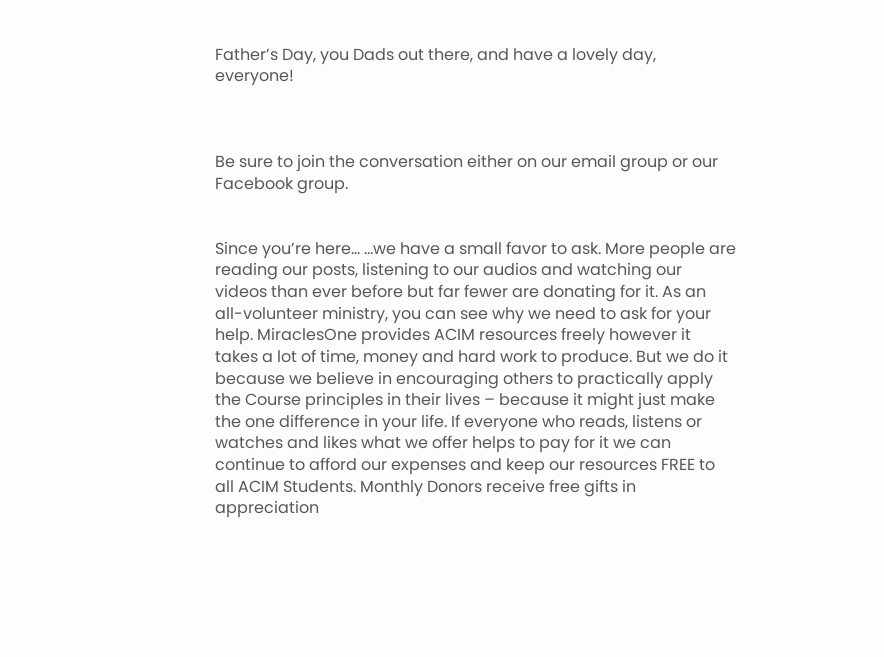Father’s Day, you Dads out there, and have a lovely day, everyone!



Be sure to join the conversation either on our email group or our Facebook group.


Since you’re here… …we have a small favor to ask. More people are reading our posts, listening to our audios and watching our videos than ever before but far fewer are donating for it. As an all-volunteer ministry, you can see why we need to ask for your help. MiraclesOne provides ACIM resources freely however it takes a lot of time, money and hard work to produce. But we do it because we believe in encouraging others to practically apply the Course principles in their lives – because it might just make the one difference in your life. If everyone who reads, listens or watches and likes what we offer helps to pay for it we can continue to afford our expenses and keep our resources FREE to all ACIM Students. Monthly Donors receive free gifts in appreciation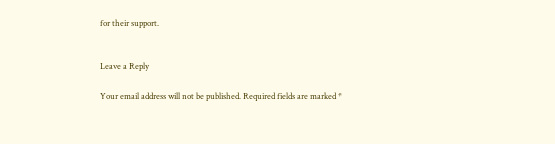for their support.


Leave a Reply

Your email address will not be published. Required fields are marked *